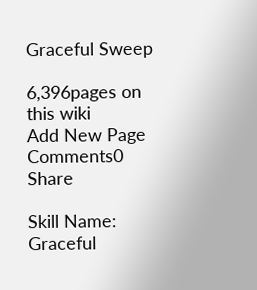Graceful Sweep

6,396pages on
this wiki
Add New Page
Comments0 Share

Skill Name: Graceful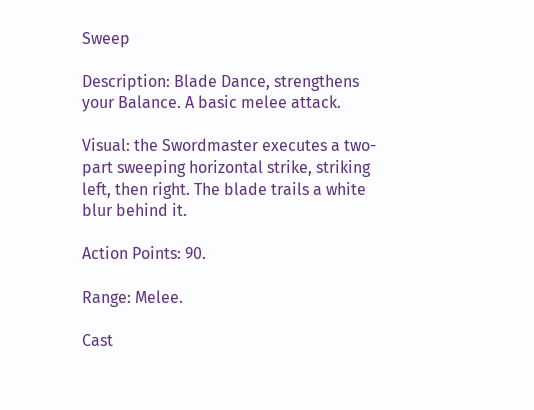Sweep

Description: Blade Dance, strengthens your Balance. A basic melee attack.

Visual: the Swordmaster executes a two-part sweeping horizontal strike, striking left, then right. The blade trails a white blur behind it.

Action Points: 90.

Range: Melee.

Cast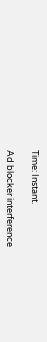Time: Instant.

Ad blocker interference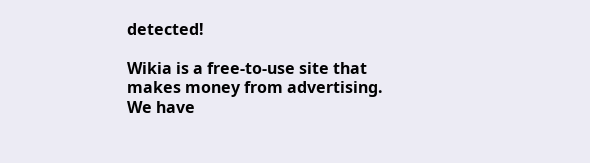detected!

Wikia is a free-to-use site that makes money from advertising. We have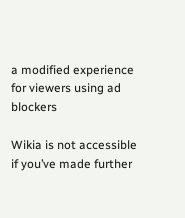a modified experience for viewers using ad blockers

Wikia is not accessible if you’ve made further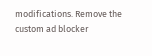modifications. Remove the custom ad blocker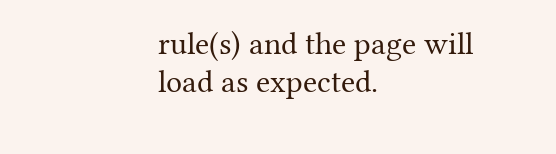rule(s) and the page will load as expected.